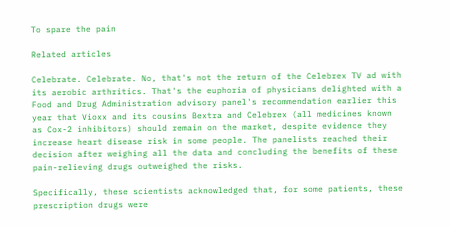To spare the pain

Related articles

Celebrate. Celebrate. No, that's not the return of the Celebrex TV ad with its aerobic arthritics. That's the euphoria of physicians delighted with a Food and Drug Administration advisory panel's recommendation earlier this year that Vioxx and its cousins Bextra and Celebrex (all medicines known as Cox-2 inhibitors) should remain on the market, despite evidence they increase heart disease risk in some people. The panelists reached their decision after weighing all the data and concluding the benefits of these pain-relieving drugs outweighed the risks.

Specifically, these scientists acknowledged that, for some patients, these prescription drugs were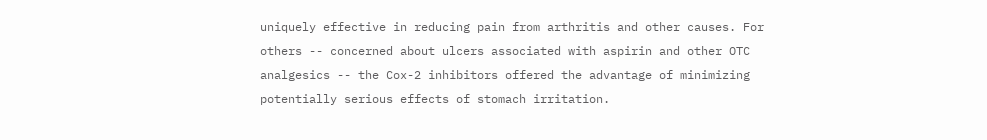uniquely effective in reducing pain from arthritis and other causes. For others -- concerned about ulcers associated with aspirin and other OTC analgesics -- the Cox-2 inhibitors offered the advantage of minimizing potentially serious effects of stomach irritation.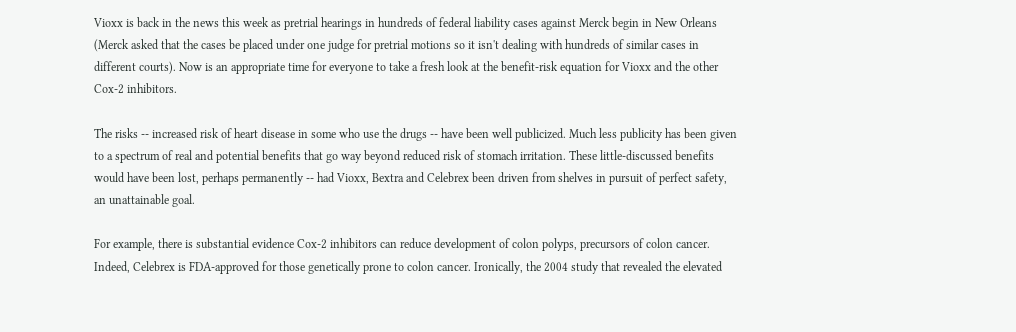Vioxx is back in the news this week as pretrial hearings in hundreds of federal liability cases against Merck begin in New Orleans (Merck asked that the cases be placed under one judge for pretrial motions so it isn't dealing with hundreds of similar cases in different courts). Now is an appropriate time for everyone to take a fresh look at the benefit-risk equation for Vioxx and the other Cox-2 inhibitors.

The risks -- increased risk of heart disease in some who use the drugs -- have been well publicized. Much less publicity has been given to a spectrum of real and potential benefits that go way beyond reduced risk of stomach irritation. These little-discussed benefits would have been lost, perhaps permanently -- had Vioxx, Bextra and Celebrex been driven from shelves in pursuit of perfect safety, an unattainable goal.

For example, there is substantial evidence Cox-2 inhibitors can reduce development of colon polyps, precursors of colon cancer. Indeed, Celebrex is FDA-approved for those genetically prone to colon cancer. Ironically, the 2004 study that revealed the elevated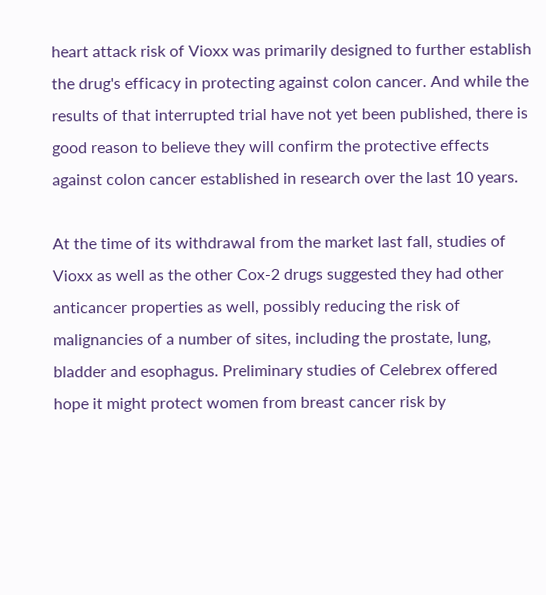heart attack risk of Vioxx was primarily designed to further establish the drug's efficacy in protecting against colon cancer. And while the results of that interrupted trial have not yet been published, there is good reason to believe they will confirm the protective effects against colon cancer established in research over the last 10 years.

At the time of its withdrawal from the market last fall, studies of Vioxx as well as the other Cox-2 drugs suggested they had other anticancer properties as well, possibly reducing the risk of malignancies of a number of sites, including the prostate, lung, bladder and esophagus. Preliminary studies of Celebrex offered hope it might protect women from breast cancer risk by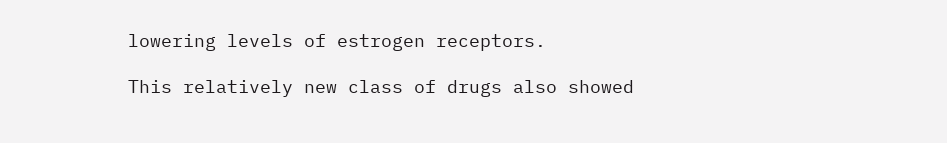lowering levels of estrogen receptors.

This relatively new class of drugs also showed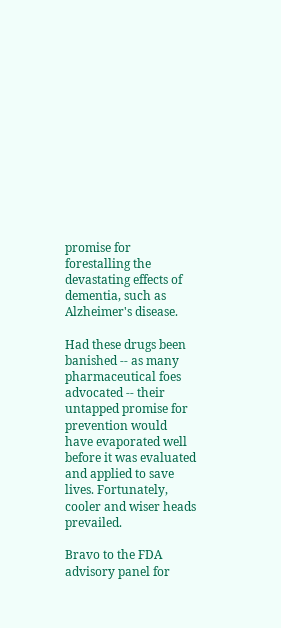promise for forestalling the devastating effects of dementia, such as Alzheimer's disease.

Had these drugs been banished -- as many pharmaceutical foes advocated -- their untapped promise for prevention would have evaporated well before it was evaluated and applied to save lives. Fortunately, cooler and wiser heads prevailed.

Bravo to the FDA advisory panel for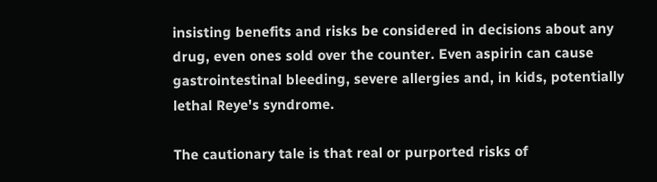insisting benefits and risks be considered in decisions about any drug, even ones sold over the counter. Even aspirin can cause gastrointestinal bleeding, severe allergies and, in kids, potentially lethal Reye's syndrome.

The cautionary tale is that real or purported risks of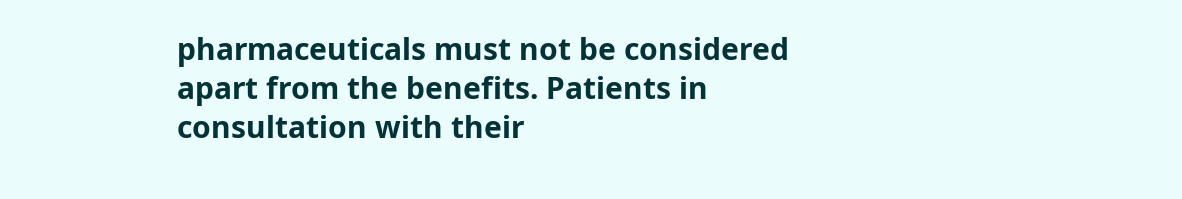pharmaceuticals must not be considered apart from the benefits. Patients in consultation with their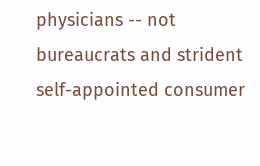physicians -- not bureaucrats and strident self-appointed consumer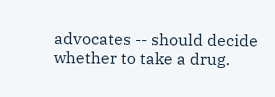advocates -- should decide whether to take a drug.